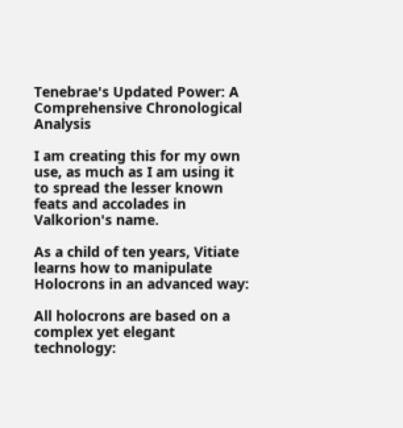Tenebrae's Updated Power: A Comprehensive Chronological Analysis

I am creating this for my own use, as much as I am using it to spread the lesser known feats and accolades in Valkorion's name.

As a child of ten years, Vitiate learns how to manipulate Holocrons in an advanced way:

All holocrons are based on a complex yet elegant technology: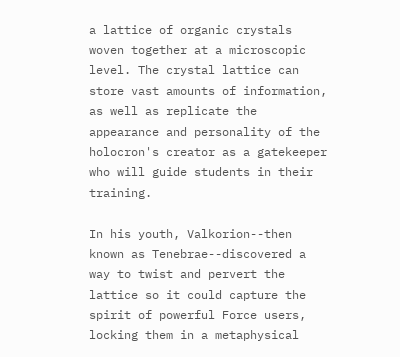a lattice of organic crystals woven together at a microscopic level. The crystal lattice can store vast amounts of information, as well as replicate the appearance and personality of the holocron's creator as a gatekeeper who will guide students in their training.

In his youth, Valkorion--then known as Tenebrae--discovered a way to twist and pervert the lattice so it could capture the spirit of powerful Force users, locking them in a metaphysical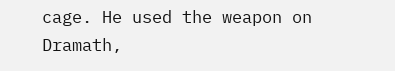cage. He used the weapon on Dramath,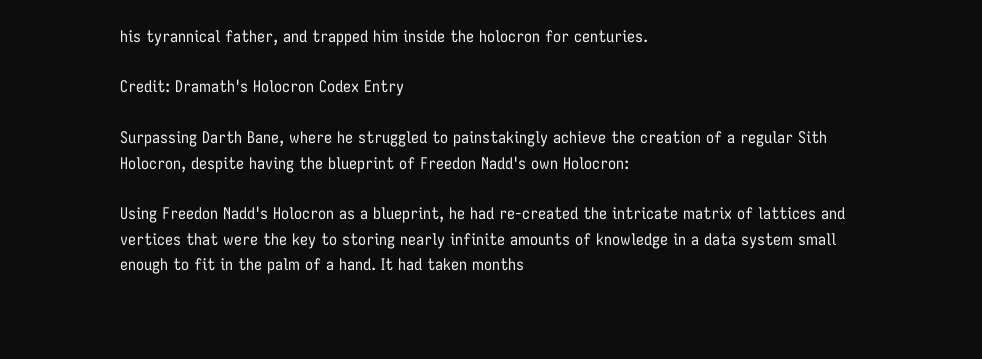his tyrannical father, and trapped him inside the holocron for centuries.

Credit: Dramath's Holocron Codex Entry

Surpassing Darth Bane, where he struggled to painstakingly achieve the creation of a regular Sith Holocron, despite having the blueprint of Freedon Nadd's own Holocron:

Using Freedon Nadd's Holocron as a blueprint, he had re-created the intricate matrix of lattices and vertices that were the key to storing nearly infinite amounts of knowledge in a data system small enough to fit in the palm of a hand. It had taken months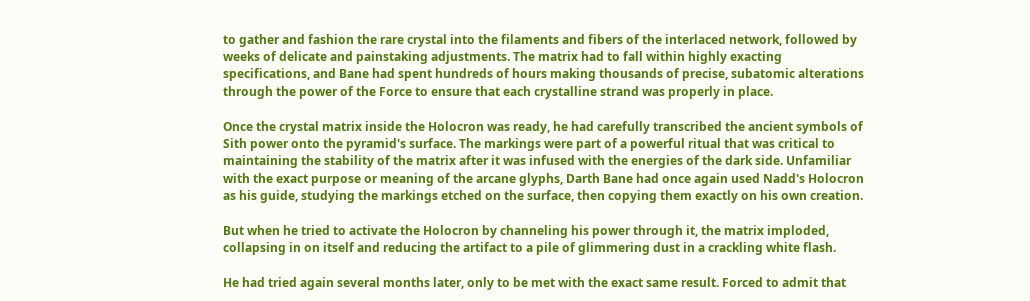to gather and fashion the rare crystal into the filaments and fibers of the interlaced network, followed by weeks of delicate and painstaking adjustments. The matrix had to fall within highly exacting specifications, and Bane had spent hundreds of hours making thousands of precise, subatomic alterations through the power of the Force to ensure that each crystalline strand was properly in place.

Once the crystal matrix inside the Holocron was ready, he had carefully transcribed the ancient symbols of Sith power onto the pyramid's surface. The markings were part of a powerful ritual that was critical to maintaining the stability of the matrix after it was infused with the energies of the dark side. Unfamiliar with the exact purpose or meaning of the arcane glyphs, Darth Bane had once again used Nadd's Holocron as his guide, studying the markings etched on the surface, then copying them exactly on his own creation.

But when he tried to activate the Holocron by channeling his power through it, the matrix imploded, collapsing in on itself and reducing the artifact to a pile of glimmering dust in a crackling white flash.

He had tried again several months later, only to be met with the exact same result. Forced to admit that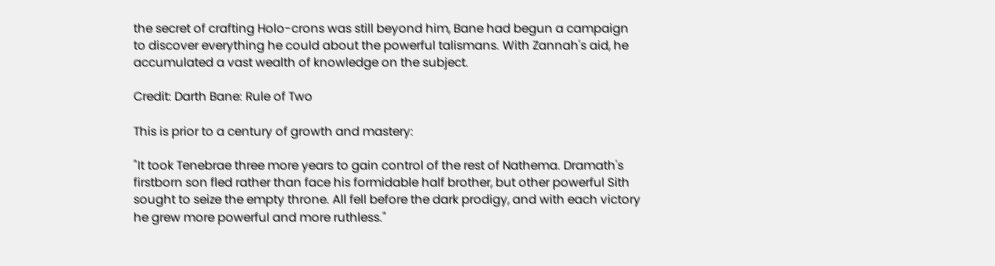the secret of crafting Holo-crons was still beyond him, Bane had begun a campaign to discover everything he could about the powerful talismans. With Zannah's aid, he accumulated a vast wealth of knowledge on the subject.

Credit: Darth Bane: Rule of Two

This is prior to a century of growth and mastery:

"It took Tenebrae three more years to gain control of the rest of Nathema. Dramath's firstborn son fled rather than face his formidable half brother, but other powerful Sith sought to seize the empty throne. All fell before the dark prodigy, and with each victory he grew more powerful and more ruthless."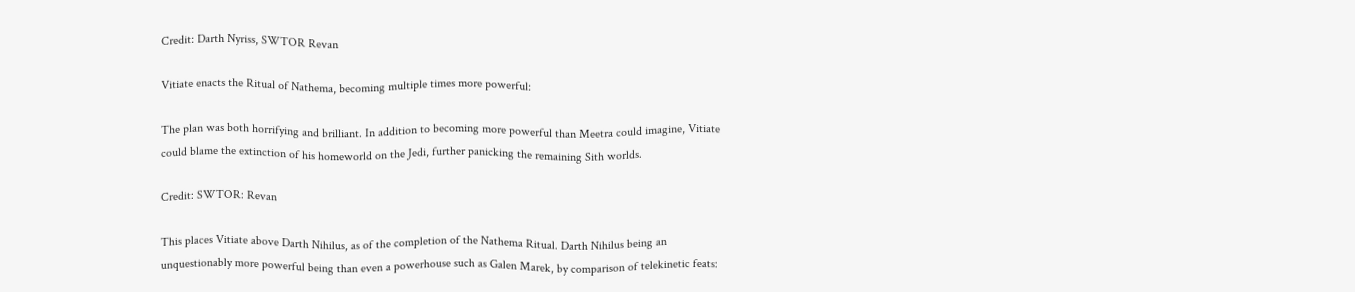Credit: Darth Nyriss, SWTOR Revan

Vitiate enacts the Ritual of Nathema, becoming multiple times more powerful:

The plan was both horrifying and brilliant. In addition to becoming more powerful than Meetra could imagine, Vitiate could blame the extinction of his homeworld on the Jedi, further panicking the remaining Sith worlds.

Credit: SWTOR: Revan

This places Vitiate above Darth Nihilus, as of the completion of the Nathema Ritual. Darth Nihilus being an unquestionably more powerful being than even a powerhouse such as Galen Marek, by comparison of telekinetic feats: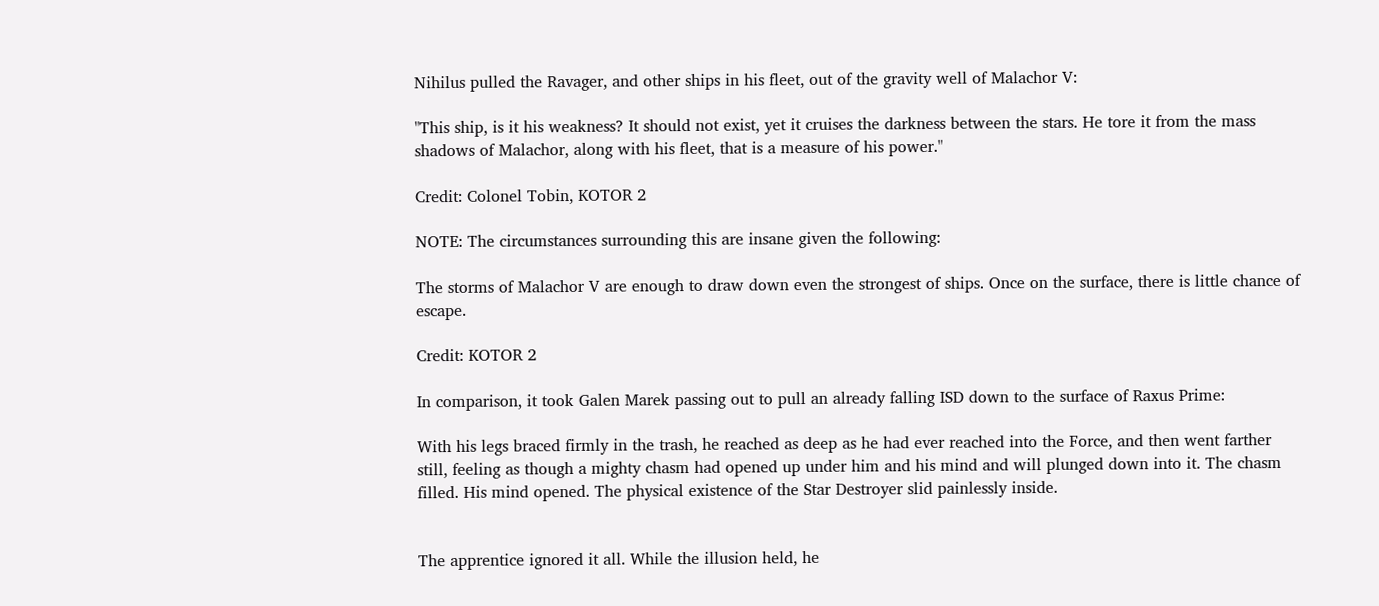Nihilus pulled the Ravager, and other ships in his fleet, out of the gravity well of Malachor V:

"This ship, is it his weakness? It should not exist, yet it cruises the darkness between the stars. He tore it from the mass shadows of Malachor, along with his fleet, that is a measure of his power."

Credit: Colonel Tobin, KOTOR 2

NOTE: The circumstances surrounding this are insane given the following:

The storms of Malachor V are enough to draw down even the strongest of ships. Once on the surface, there is little chance of escape.

Credit: KOTOR 2

In comparison, it took Galen Marek passing out to pull an already falling ISD down to the surface of Raxus Prime:

With his legs braced firmly in the trash, he reached as deep as he had ever reached into the Force, and then went farther still, feeling as though a mighty chasm had opened up under him and his mind and will plunged down into it. The chasm filled. His mind opened. The physical existence of the Star Destroyer slid painlessly inside.


The apprentice ignored it all. While the illusion held, he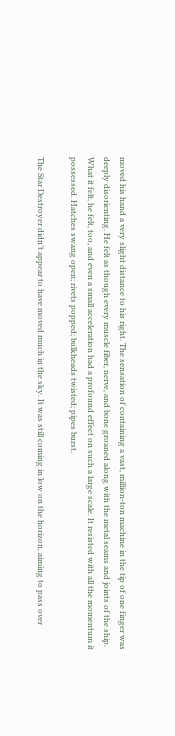moved his hand a very slight distance to his right. The sensation of containing a vast, million-ton machine in the tip of one finger was deeply disorienting. He felt as though every muscle fiber, nerve, and bone groaned along with the metal seams and joints of the ship. What it felt, he felt, too, and even a small acceleration had a profound effect on such a large scale. It resisted with all the momentum it possessed. Hatches swang open; rivets popped; bulkheads twisted; pipes burst.

The Star Destroyer didn’t appear to have moved much in the sky. It was still coming in low on the horizon, aiming to pass over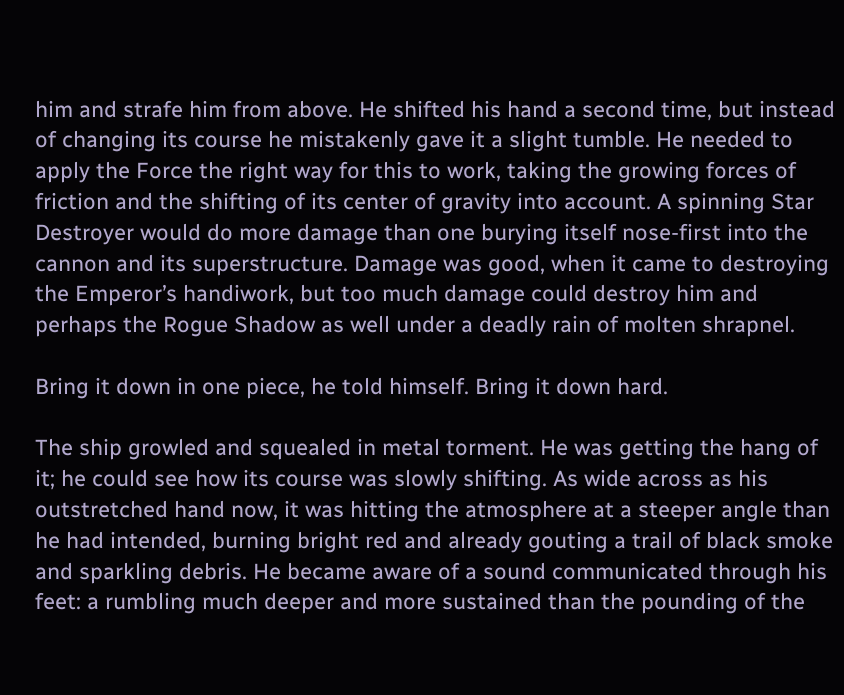him and strafe him from above. He shifted his hand a second time, but instead of changing its course he mistakenly gave it a slight tumble. He needed to apply the Force the right way for this to work, taking the growing forces of friction and the shifting of its center of gravity into account. A spinning Star Destroyer would do more damage than one burying itself nose-first into the cannon and its superstructure. Damage was good, when it came to destroying the Emperor’s handiwork, but too much damage could destroy him and perhaps the Rogue Shadow as well under a deadly rain of molten shrapnel.

Bring it down in one piece, he told himself. Bring it down hard.

The ship growled and squealed in metal torment. He was getting the hang of it; he could see how its course was slowly shifting. As wide across as his outstretched hand now, it was hitting the atmosphere at a steeper angle than he had intended, burning bright red and already gouting a trail of black smoke and sparkling debris. He became aware of a sound communicated through his feet: a rumbling much deeper and more sustained than the pounding of the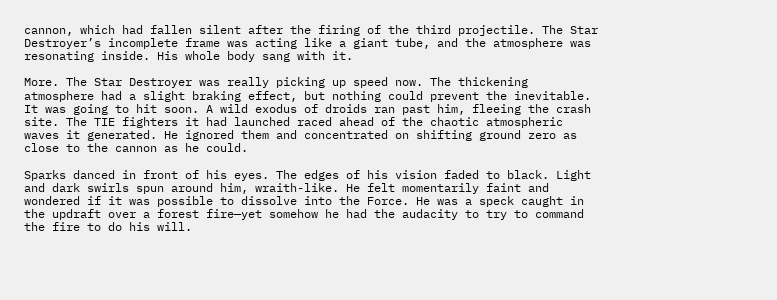cannon, which had fallen silent after the firing of the third projectile. The Star Destroyer’s incomplete frame was acting like a giant tube, and the atmosphere was resonating inside. His whole body sang with it.

More. The Star Destroyer was really picking up speed now. The thickening atmosphere had a slight braking effect, but nothing could prevent the inevitable. It was going to hit soon. A wild exodus of droids ran past him, fleeing the crash site. The TIE fighters it had launched raced ahead of the chaotic atmospheric waves it generated. He ignored them and concentrated on shifting ground zero as close to the cannon as he could.

Sparks danced in front of his eyes. The edges of his vision faded to black. Light and dark swirls spun around him, wraith-like. He felt momentarily faint and wondered if it was possible to dissolve into the Force. He was a speck caught in the updraft over a forest fire—yet somehow he had the audacity to try to command the fire to do his will.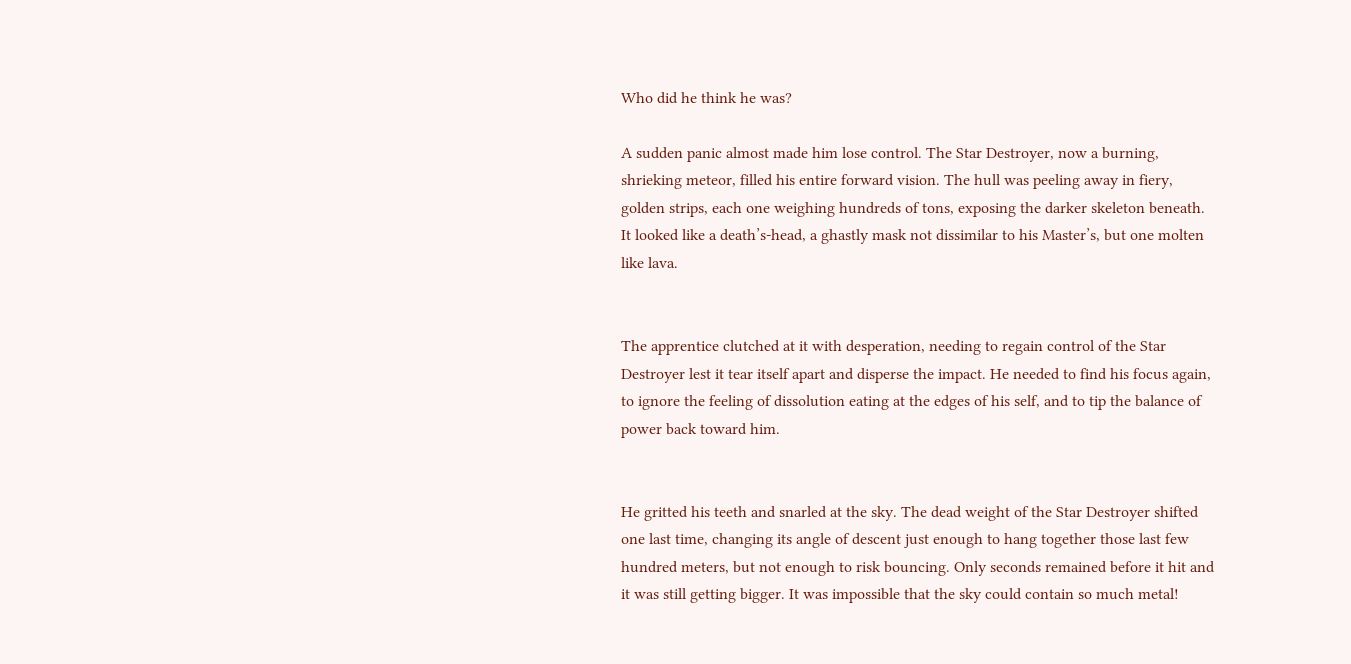Who did he think he was?

A sudden panic almost made him lose control. The Star Destroyer, now a burning, shrieking meteor, filled his entire forward vision. The hull was peeling away in fiery, golden strips, each one weighing hundreds of tons, exposing the darker skeleton beneath. It looked like a death’s-head, a ghastly mask not dissimilar to his Master’s, but one molten like lava.


The apprentice clutched at it with desperation, needing to regain control of the Star Destroyer lest it tear itself apart and disperse the impact. He needed to find his focus again, to ignore the feeling of dissolution eating at the edges of his self, and to tip the balance of power back toward him.


He gritted his teeth and snarled at the sky. The dead weight of the Star Destroyer shifted one last time, changing its angle of descent just enough to hang together those last few hundred meters, but not enough to risk bouncing. Only seconds remained before it hit and it was still getting bigger. It was impossible that the sky could contain so much metal!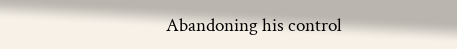Abandoning his control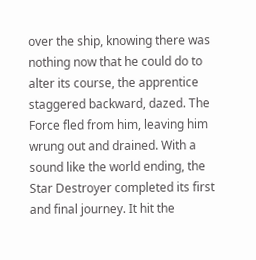over the ship, knowing there was nothing now that he could do to alter its course, the apprentice staggered backward, dazed. The Force fled from him, leaving him wrung out and drained. With a sound like the world ending, the Star Destroyer completed its first and final journey. It hit the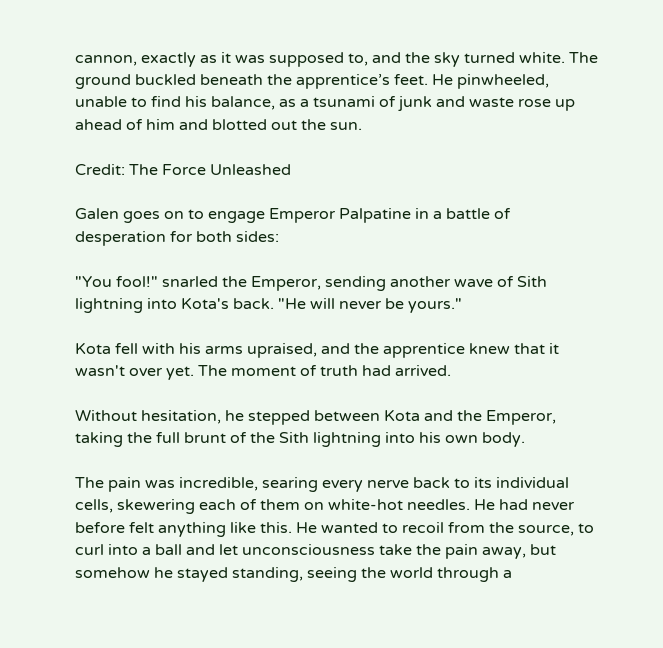cannon, exactly as it was supposed to, and the sky turned white. The ground buckled beneath the apprentice’s feet. He pinwheeled, unable to find his balance, as a tsunami of junk and waste rose up ahead of him and blotted out the sun.

Credit: The Force Unleashed

Galen goes on to engage Emperor Palpatine in a battle of desperation for both sides:

"You fool!" snarled the Emperor, sending another wave of Sith lightning into Kota's back. "He will never be yours."

Kota fell with his arms upraised, and the apprentice knew that it wasn't over yet. The moment of truth had arrived.

Without hesitation, he stepped between Kota and the Emperor, taking the full brunt of the Sith lightning into his own body.

The pain was incredible, searing every nerve back to its individual cells, skewering each of them on white-hot needles. He had never before felt anything like this. He wanted to recoil from the source, to curl into a ball and let unconsciousness take the pain away, but somehow he stayed standing, seeing the world through a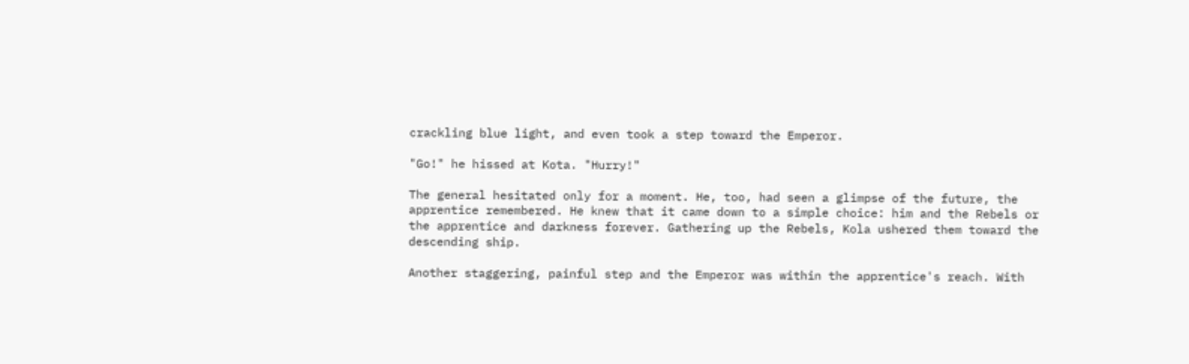crackling blue light, and even took a step toward the Emperor.

"Go!" he hissed at Kota. "Hurry!"

The general hesitated only for a moment. He, too, had seen a glimpse of the future, the apprentice remembered. He knew that it came down to a simple choice: him and the Rebels or the apprentice and darkness forever. Gathering up the Rebels, Kola ushered them toward the descending ship.

Another staggering, painful step and the Emperor was within the apprentice's reach. With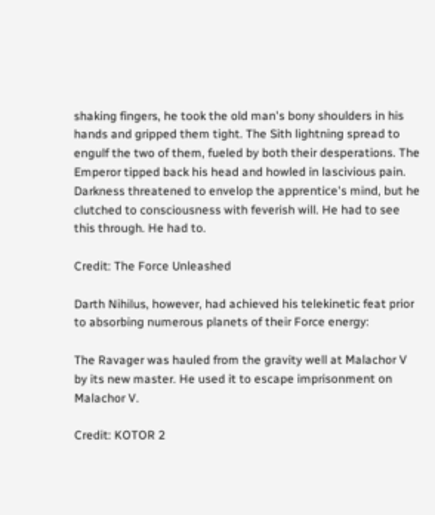shaking fingers, he took the old man's bony shoulders in his hands and gripped them tight. The Sith lightning spread to engulf the two of them, fueled by both their desperations. The Emperor tipped back his head and howled in lascivious pain. Darkness threatened to envelop the apprentice's mind, but he clutched to consciousness with feverish will. He had to see this through. He had to.

Credit: The Force Unleashed

Darth Nihilus, however, had achieved his telekinetic feat prior to absorbing numerous planets of their Force energy:

The Ravager was hauled from the gravity well at Malachor V by its new master. He used it to escape imprisonment on Malachor V.

Credit: KOTOR 2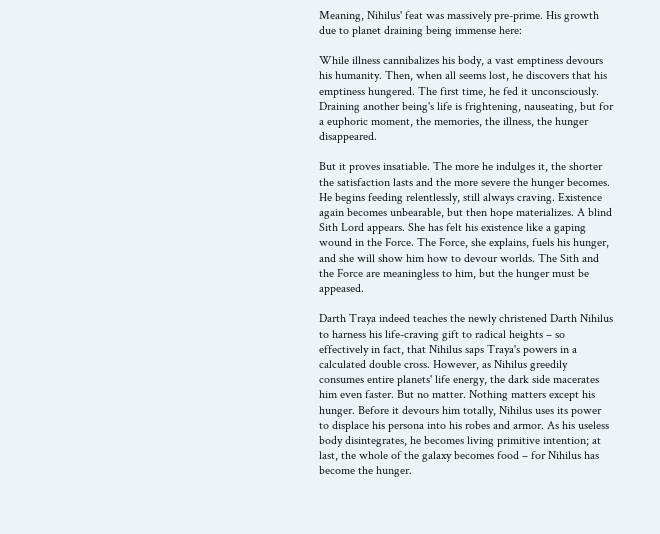Meaning, Nihilus' feat was massively pre-prime. His growth due to planet draining being immense here:

While illness cannibalizes his body, a vast emptiness devours his humanity. Then, when all seems lost, he discovers that his emptiness hungered. The first time, he fed it unconsciously. Draining another being's life is frightening, nauseating, but for a euphoric moment, the memories, the illness, the hunger disappeared.

But it proves insatiable. The more he indulges it, the shorter the satisfaction lasts and the more severe the hunger becomes. He begins feeding relentlessly, still always craving. Existence again becomes unbearable, but then hope materializes. A blind Sith Lord appears. She has felt his existence like a gaping wound in the Force. The Force, she explains, fuels his hunger, and she will show him how to devour worlds. The Sith and the Force are meaningless to him, but the hunger must be appeased.

Darth Traya indeed teaches the newly christened Darth Nihilus to harness his life-craving gift to radical heights – so effectively in fact, that Nihilus saps Traya's powers in a calculated double cross. However, as Nihilus greedily consumes entire planets' life energy, the dark side macerates him even faster. But no matter. Nothing matters except his hunger. Before it devours him totally, Nihilus uses its power to displace his persona into his robes and armor. As his useless body disintegrates, he becomes living primitive intention; at last, the whole of the galaxy becomes food – for Nihilus has become the hunger.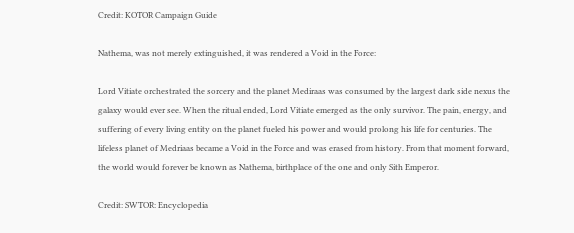Credit: KOTOR Campaign Guide

Nathema, was not merely extinguished, it was rendered a Void in the Force:

Lord Vitiate orchestrated the sorcery and the planet Mediraas was consumed by the largest dark side nexus the galaxy would ever see. When the ritual ended, Lord Vitiate emerged as the only survivor. The pain, energy, and suffering of every living entity on the planet fueled his power and would prolong his life for centuries. The lifeless planet of Medriaas became a Void in the Force and was erased from history. From that moment forward, the world would forever be known as Nathema, birthplace of the one and only Sith Emperor.

Credit: SWTOR: Encyclopedia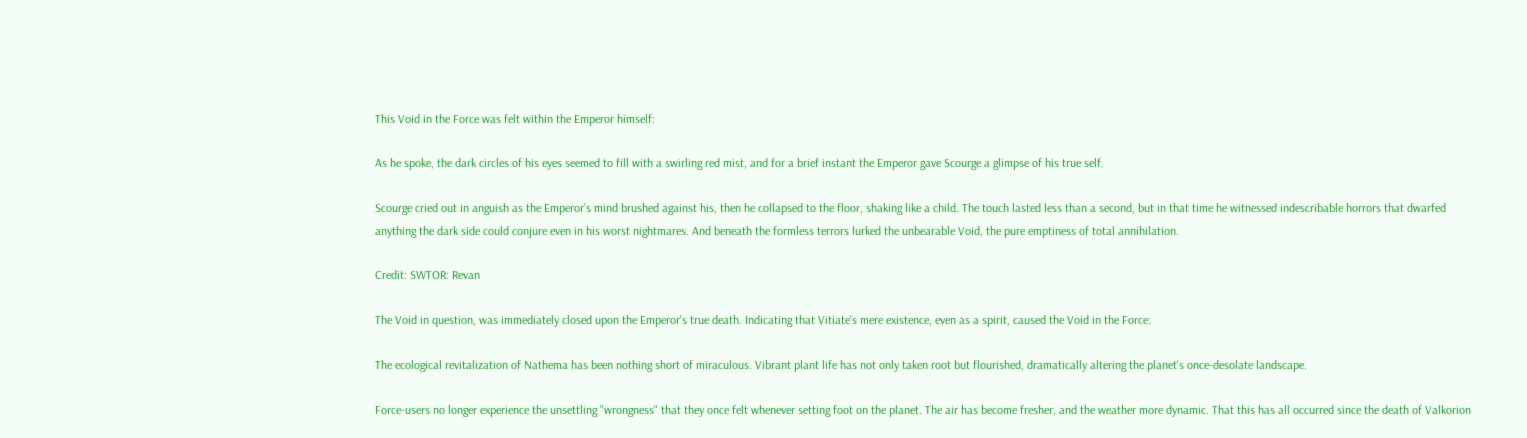This Void in the Force was felt within the Emperor himself:

As he spoke, the dark circles of his eyes seemed to fill with a swirling red mist, and for a brief instant the Emperor gave Scourge a glimpse of his true self.

Scourge cried out in anguish as the Emperor’s mind brushed against his, then he collapsed to the floor, shaking like a child. The touch lasted less than a second, but in that time he witnessed indescribable horrors that dwarfed anything the dark side could conjure even in his worst nightmares. And beneath the formless terrors lurked the unbearable Void, the pure emptiness of total annihilation.

Credit: SWTOR: Revan

The Void in question, was immediately closed upon the Emperor's true death. Indicating that Vitiate's mere existence, even as a spirit, caused the Void in the Force:

The ecological revitalization of Nathema has been nothing short of miraculous. Vibrant plant life has not only taken root but flourished, dramatically altering the planet's once-desolate landscape.

Force-users no longer experience the unsettling "wrongness" that they once felt whenever setting foot on the planet. The air has become fresher, and the weather more dynamic. That this has all occurred since the death of Valkorion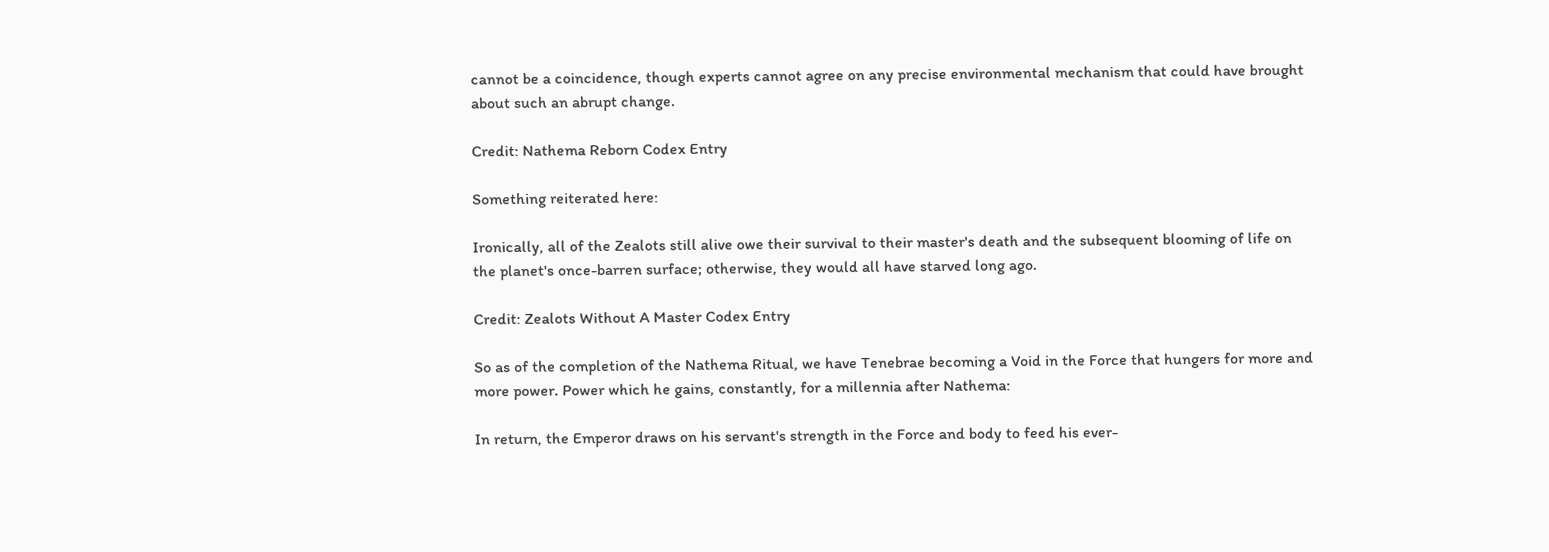cannot be a coincidence, though experts cannot agree on any precise environmental mechanism that could have brought about such an abrupt change.

Credit: Nathema Reborn Codex Entry

Something reiterated here:

Ironically, all of the Zealots still alive owe their survival to their master's death and the subsequent blooming of life on the planet's once-barren surface; otherwise, they would all have starved long ago.

Credit: Zealots Without A Master Codex Entry

So as of the completion of the Nathema Ritual, we have Tenebrae becoming a Void in the Force that hungers for more and more power. Power which he gains, constantly, for a millennia after Nathema:

In return, the Emperor draws on his servant's strength in the Force and body to feed his ever-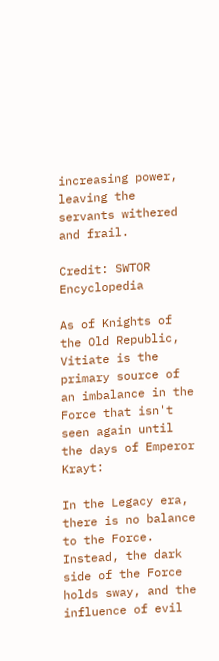increasing power, leaving the servants withered and frail.

Credit: SWTOR Encyclopedia

As of Knights of the Old Republic, Vitiate is the primary source of an imbalance in the Force that isn't seen again until the days of Emperor Krayt:

In the Legacy era, there is no balance to the Force. Instead, the dark side of the Force holds sway, and the influence of evil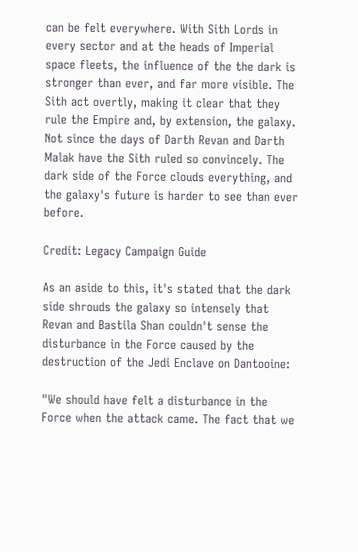can be felt everywhere. With Sith Lords in every sector and at the heads of Imperial space fleets, the influence of the the dark is stronger than ever, and far more visible. The Sith act overtly, making it clear that they rule the Empire and, by extension, the galaxy. Not since the days of Darth Revan and Darth Malak have the Sith ruled so convincely. The dark side of the Force clouds everything, and the galaxy's future is harder to see than ever before.

Credit: Legacy Campaign Guide

As an aside to this, it's stated that the dark side shrouds the galaxy so intensely that Revan and Bastila Shan couldn't sense the disturbance in the Force caused by the destruction of the Jedi Enclave on Dantooine:

"We should have felt a disturbance in the Force when the attack came. The fact that we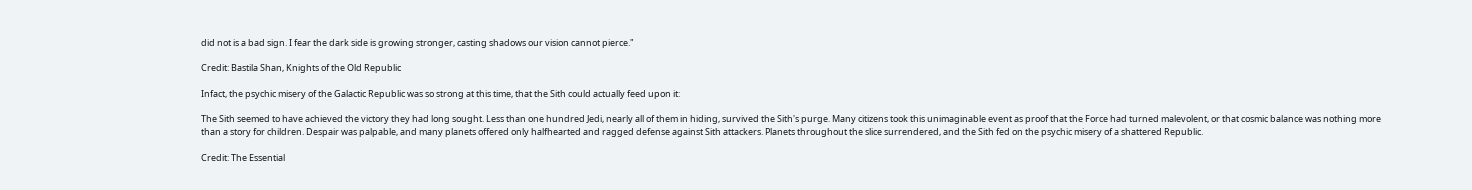did not is a bad sign. I fear the dark side is growing stronger, casting shadows our vision cannot pierce."

Credit: Bastila Shan, Knights of the Old Republic

Infact, the psychic misery of the Galactic Republic was so strong at this time, that the Sith could actually feed upon it:

The Sith seemed to have achieved the victory they had long sought. Less than one hundred Jedi, nearly all of them in hiding, survived the Sith's purge. Many citizens took this unimaginable event as proof that the Force had turned malevolent, or that cosmic balance was nothing more than a story for children. Despair was palpable, and many planets offered only halfhearted and ragged defense against Sith attackers. Planets throughout the slice surrendered, and the Sith fed on the psychic misery of a shattered Republic.

Credit: The Essential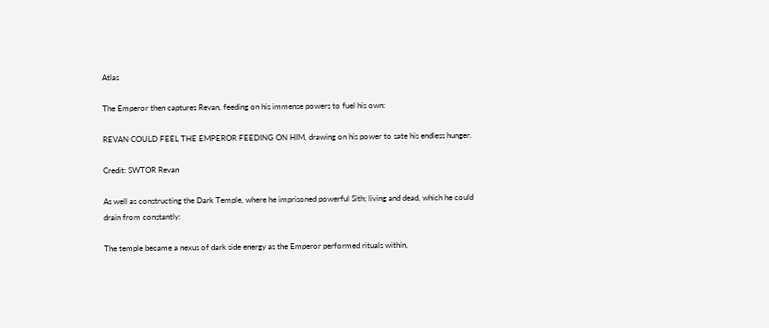Atlas

The Emperor then captures Revan, feeding on his immense powers to fuel his own:

REVAN COULD FEEL THE EMPEROR FEEDING ON HIM, drawing on his power to sate his endless hunger.

Credit: SWTOR Revan

As well as constructing the Dark Temple, where he imprisoned powerful Sith; living and dead, which he could drain from constantly:

The temple became a nexus of dark side energy as the Emperor performed rituals within,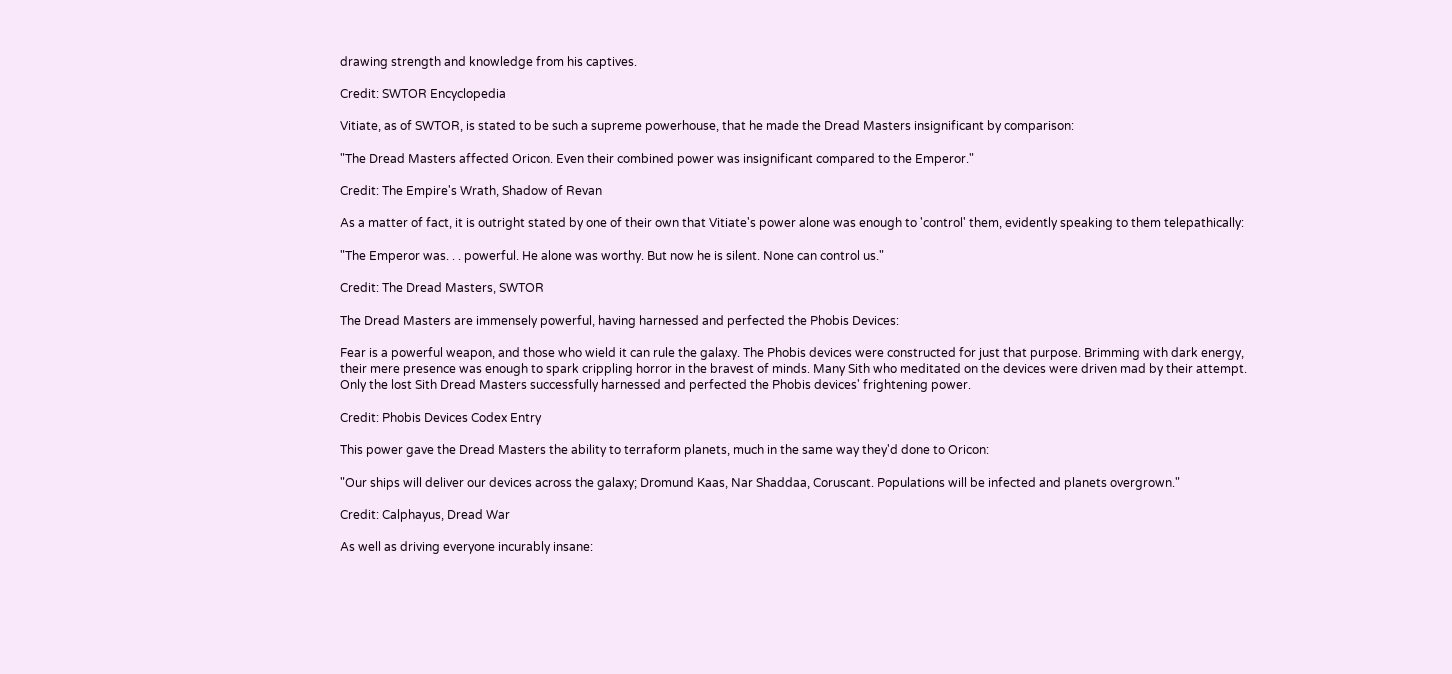drawing strength and knowledge from his captives.

Credit: SWTOR Encyclopedia

Vitiate, as of SWTOR, is stated to be such a supreme powerhouse, that he made the Dread Masters insignificant by comparison:

"The Dread Masters affected Oricon. Even their combined power was insignificant compared to the Emperor."

Credit: The Empire's Wrath, Shadow of Revan

As a matter of fact, it is outright stated by one of their own that Vitiate's power alone was enough to 'control' them, evidently speaking to them telepathically:

"The Emperor was. . . powerful. He alone was worthy. But now he is silent. None can control us."

Credit: The Dread Masters, SWTOR

The Dread Masters are immensely powerful, having harnessed and perfected the Phobis Devices:

Fear is a powerful weapon, and those who wield it can rule the galaxy. The Phobis devices were constructed for just that purpose. Brimming with dark energy, their mere presence was enough to spark crippling horror in the bravest of minds. Many Sith who meditated on the devices were driven mad by their attempt. Only the lost Sith Dread Masters successfully harnessed and perfected the Phobis devices' frightening power.

Credit: Phobis Devices Codex Entry

This power gave the Dread Masters the ability to terraform planets, much in the same way they'd done to Oricon:

"Our ships will deliver our devices across the galaxy; Dromund Kaas, Nar Shaddaa, Coruscant. Populations will be infected and planets overgrown."

Credit: Calphayus, Dread War

As well as driving everyone incurably insane: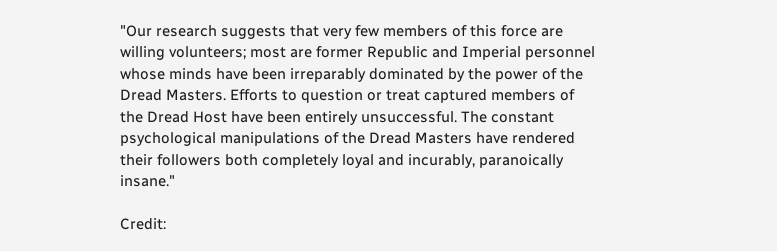"Our research suggests that very few members of this force are willing volunteers; most are former Republic and Imperial personnel whose minds have been irreparably dominated by the power of the Dread Masters. Efforts to question or treat captured members of the Dread Host have been entirely unsuccessful. The constant psychological manipulations of the Dread Masters have rendered their followers both completely loyal and incurably, paranoically insane."

Credit: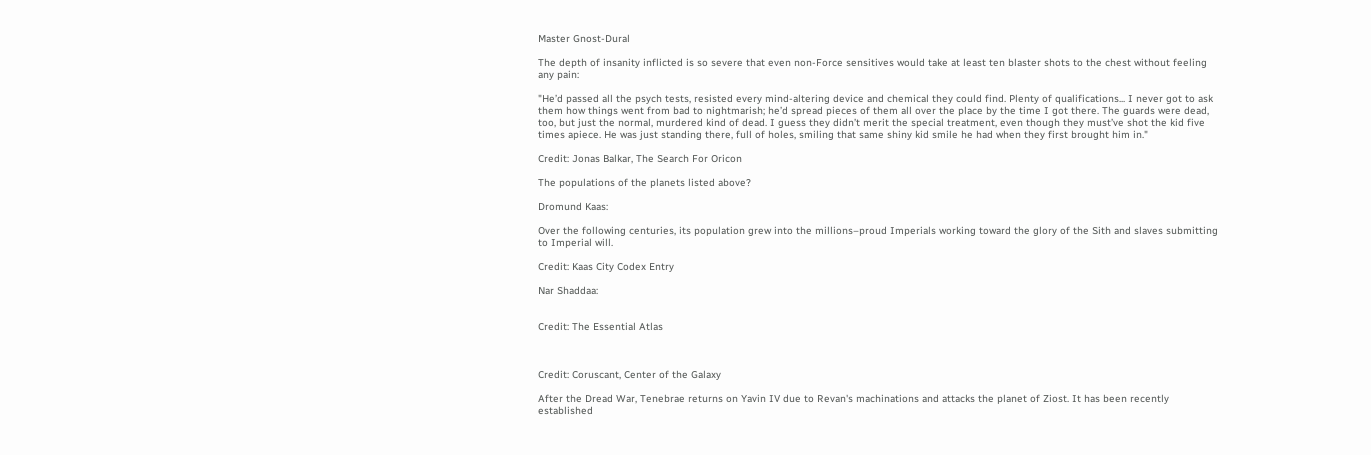Master Gnost-Dural

The depth of insanity inflicted is so severe that even non-Force sensitives would take at least ten blaster shots to the chest without feeling any pain:

"He’d passed all the psych tests, resisted every mind-altering device and chemical they could find. Plenty of qualifications... I never got to ask them how things went from bad to nightmarish; he’d spread pieces of them all over the place by the time I got there. The guards were dead, too, but just the normal, murdered kind of dead. I guess they didn’t merit the special treatment, even though they must’ve shot the kid five times apiece. He was just standing there, full of holes, smiling that same shiny kid smile he had when they first brought him in."

Credit: Jonas Balkar, The Search For Oricon

The populations of the planets listed above?

Dromund Kaas:

Over the following centuries, its population grew into the millions–proud Imperials working toward the glory of the Sith and slaves submitting to Imperial will.

Credit: Kaas City Codex Entry

Nar Shaddaa:


Credit: The Essential Atlas



Credit: Coruscant, Center of the Galaxy

After the Dread War, Tenebrae returns on Yavin IV due to Revan's machinations and attacks the planet of Ziost. It has been recently established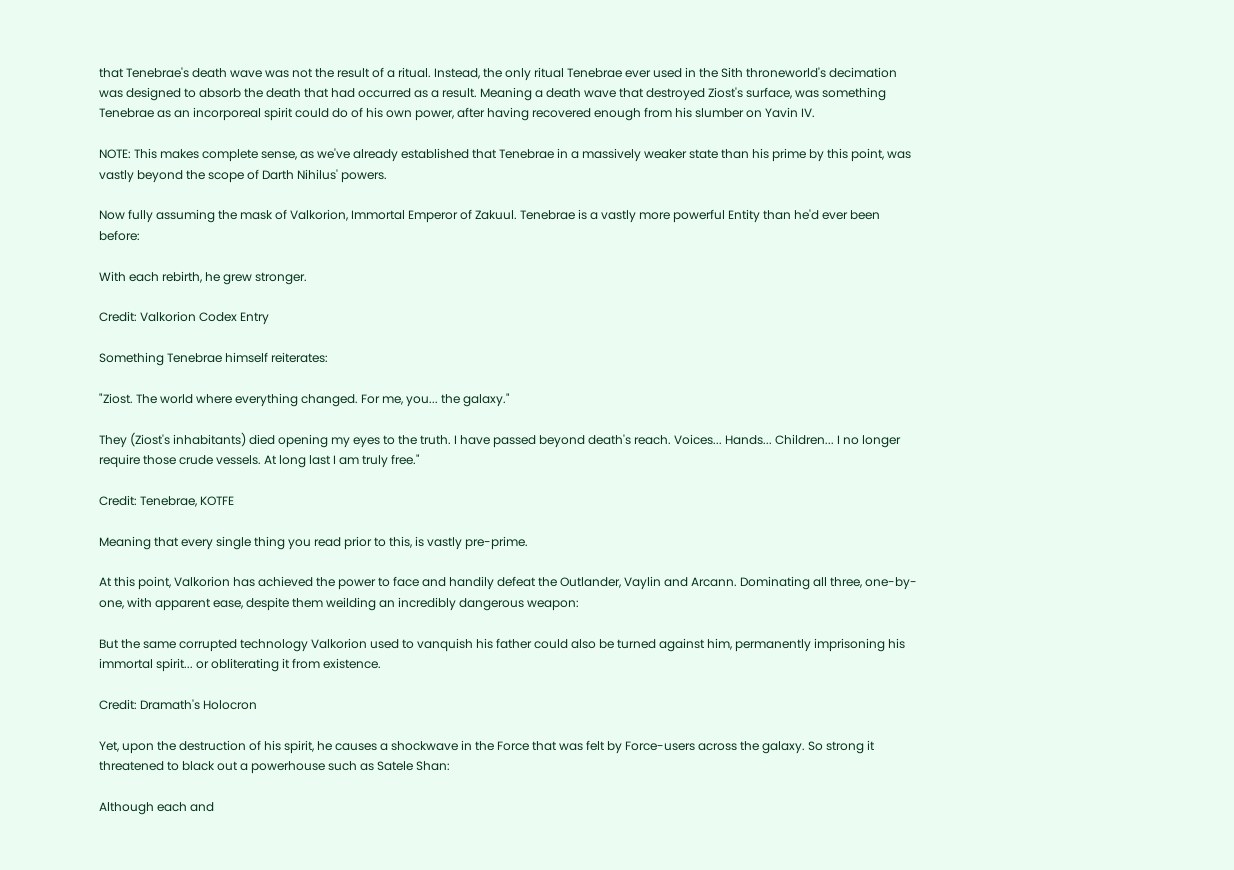that Tenebrae's death wave was not the result of a ritual. Instead, the only ritual Tenebrae ever used in the Sith throneworld's decimation was designed to absorb the death that had occurred as a result. Meaning a death wave that destroyed Ziost's surface, was something Tenebrae as an incorporeal spirit could do of his own power, after having recovered enough from his slumber on Yavin IV.

NOTE: This makes complete sense, as we've already established that Tenebrae in a massively weaker state than his prime by this point, was vastly beyond the scope of Darth Nihilus' powers.

Now fully assuming the mask of Valkorion, Immortal Emperor of Zakuul. Tenebrae is a vastly more powerful Entity than he'd ever been before:

With each rebirth, he grew stronger.

Credit: Valkorion Codex Entry

Something Tenebrae himself reiterates:

"Ziost. The world where everything changed. For me, you... the galaxy."

They (Ziost's inhabitants) died opening my eyes to the truth. I have passed beyond death's reach. Voices... Hands... Children... I no longer require those crude vessels. At long last I am truly free."

Credit: Tenebrae, KOTFE

Meaning that every single thing you read prior to this, is vastly pre-prime.

At this point, Valkorion has achieved the power to face and handily defeat the Outlander, Vaylin and Arcann. Dominating all three, one-by-one, with apparent ease, despite them weilding an incredibly dangerous weapon:

But the same corrupted technology Valkorion used to vanquish his father could also be turned against him, permanently imprisoning his immortal spirit... or obliterating it from existence.

Credit: Dramath's Holocron

Yet, upon the destruction of his spirit, he causes a shockwave in the Force that was felt by Force-users across the galaxy. So strong it threatened to black out a powerhouse such as Satele Shan:

Although each and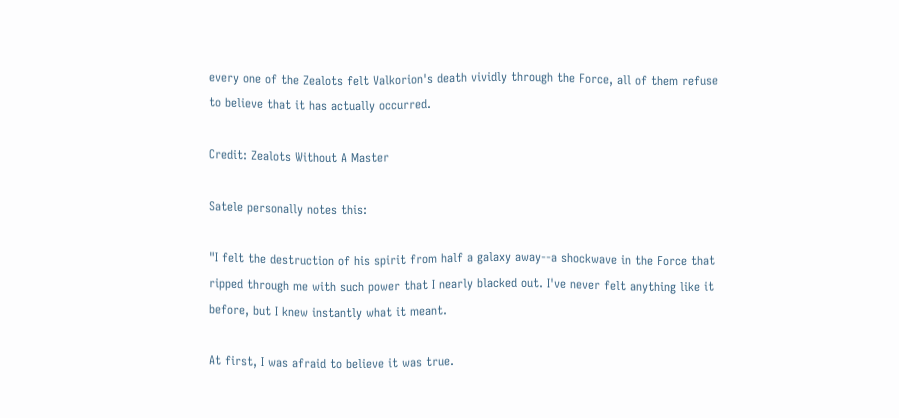every one of the Zealots felt Valkorion's death vividly through the Force, all of them refuse to believe that it has actually occurred.

Credit: Zealots Without A Master

Satele personally notes this:

"I felt the destruction of his spirit from half a galaxy away--a shockwave in the Force that ripped through me with such power that I nearly blacked out. I've never felt anything like it before, but I knew instantly what it meant.

At first, I was afraid to believe it was true.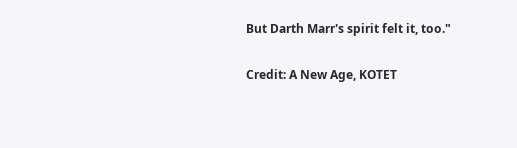But Darth Marr's spirit felt it, too."

Credit: A New Age, KOTET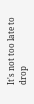It's not too late to drop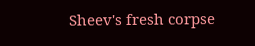Sheev's fresh corpse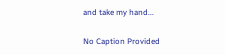and take my hand...

No Caption Provided